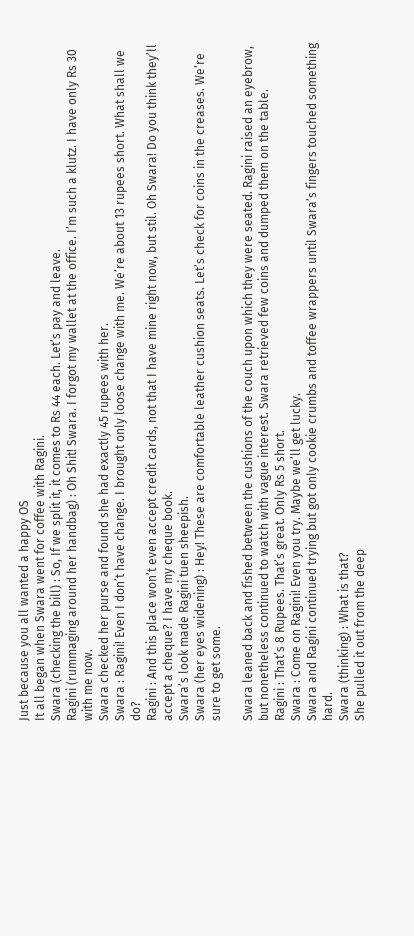Just because you all wanted a happy OS
It all began when Swara went for coffee with Ragini.
Swara (checking the bill) : So, If we split it, it comes to Rs 44 each. Let’s pay and leave.
Ragini (rummaging around her handbag) : Oh Shit! Swara. I forgot my wallet at the office. I’m such a klutz. I have only Rs 30 with me now.
Swara checked her purse and found she had exactly 45 rupees with her.
Swara : Ragini! Even I don’t have change. I brought only loose change with me. We’re about 13 rupees short. What shall we do?
Ragini : And this place won’t even accept credit cards, not that I have mine right now, but stil. Oh Swara! Do you think they’ll accept a cheque? I have my cheque book.
Swara’s look made Ragini tuen sheepish.
Swara (her eyes widening) : Hey! These are comfortable leather cushion seats. Let’s check for coins in the creases. We’re sure to get some.

Swara leaned back and fished between the cushions of the couch upon which they were seated. Ragini raised an eyebrow, but nonetheless continued to watch with vague interest. Swara retrieved few coins and dumped them on the table.
Ragini : That’s 8 Rupees. That’s great. Only Rs 5 short.
Swara : Come on Ragini! Even you try. Maybe we’ll get lucky.
Swara and Ragini continued trying but got only cookie crumbs and toffee wrappers until Swara’s fingers touched something hard.
Swara (thinking) : What is that?
She pulled it out from the deep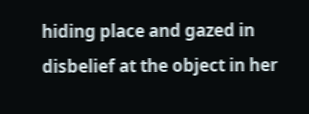hiding place and gazed in disbelief at the object in her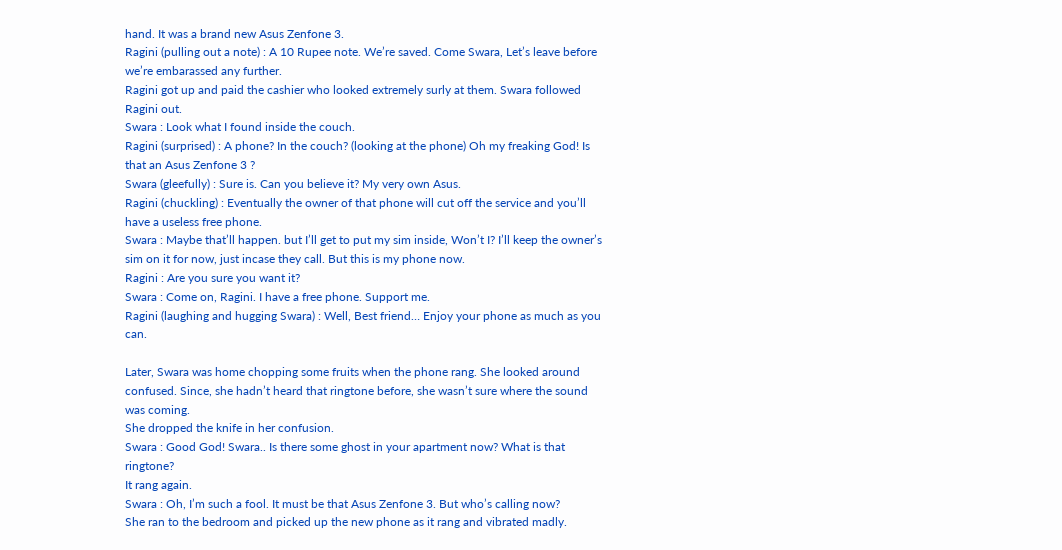hand. It was a brand new Asus Zenfone 3.
Ragini (pulling out a note) : A 10 Rupee note. We’re saved. Come Swara, Let’s leave before we’re embarassed any further.
Ragini got up and paid the cashier who looked extremely surly at them. Swara followed Ragini out.
Swara : Look what I found inside the couch.
Ragini (surprised) : A phone? In the couch? (looking at the phone) Oh my freaking God! Is that an Asus Zenfone 3 ?
Swara (gleefully) : Sure is. Can you believe it? My very own Asus.
Ragini (chuckling) : Eventually the owner of that phone will cut off the service and you’ll have a useless free phone.
Swara : Maybe that’ll happen. but I’ll get to put my sim inside, Won’t I? I’ll keep the owner’s sim on it for now, just incase they call. But this is my phone now.
Ragini : Are you sure you want it?
Swara : Come on, Ragini. I have a free phone. Support me.
Ragini (laughing and hugging Swara) : Well, Best friend… Enjoy your phone as much as you can.

Later, Swara was home chopping some fruits when the phone rang. She looked around confused. Since, she hadn’t heard that ringtone before, she wasn’t sure where the sound was coming.
She dropped the knife in her confusion.
Swara : Good God! Swara.. Is there some ghost in your apartment now? What is that ringtone?
It rang again.
Swara : Oh, I’m such a fool. It must be that Asus Zenfone 3. But who’s calling now?
She ran to the bedroom and picked up the new phone as it rang and vibrated madly.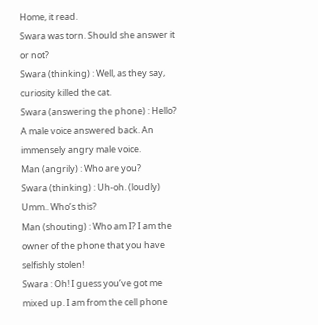Home, it read.
Swara was torn. Should she answer it or not?
Swara (thinking) : Well, as they say, curiosity killed the cat.
Swara (answering the phone) : Hello?
A male voice answered back. An immensely angry male voice.
Man (angrily) : Who are you?
Swara (thinking) : Uh-oh. (loudly) Umm.. Who’s this?
Man (shouting) : Who am I? I am the owner of the phone that you have selfishly stolen!
Swara : Oh! I guess you’ve got me mixed up. I am from the cell phone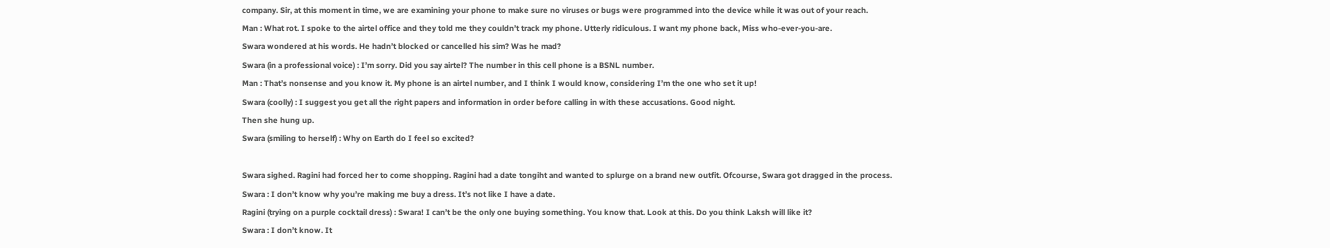company. Sir, at this moment in time, we are examining your phone to make sure no viruses or bugs were programmed into the device while it was out of your reach.
Man : What rot. I spoke to the airtel office and they told me they couldn’t track my phone. Utterly ridiculous. I want my phone back, Miss who-ever-you-are.
Swara wondered at his words. He hadn’t blocked or cancelled his sim? Was he mad?
Swara (in a professional voice) : I’m sorry. Did you say airtel? The number in this cell phone is a BSNL number.
Man : That’s nonsense and you know it. My phone is an airtel number, and I think I would know, considering I’m the one who set it up!
Swara (coolly) : I suggest you get all the right papers and information in order before calling in with these accusations. Good night.
Then she hung up.
Swara (smiling to herself) : Why on Earth do I feel so excited?

Swara sighed. Ragini had forced her to come shopping. Ragini had a date tongiht and wanted to splurge on a brand new outfit. Ofcourse, Swara got dragged in the process.
Swara : I don’t know why you’re making me buy a dress. It’s not like I have a date.
Ragini (trying on a purple cocktail dress) : Swara! I can’t be the only one buying something. You know that. Look at this. Do you think Laksh will like it?
Swara : I don’t know. It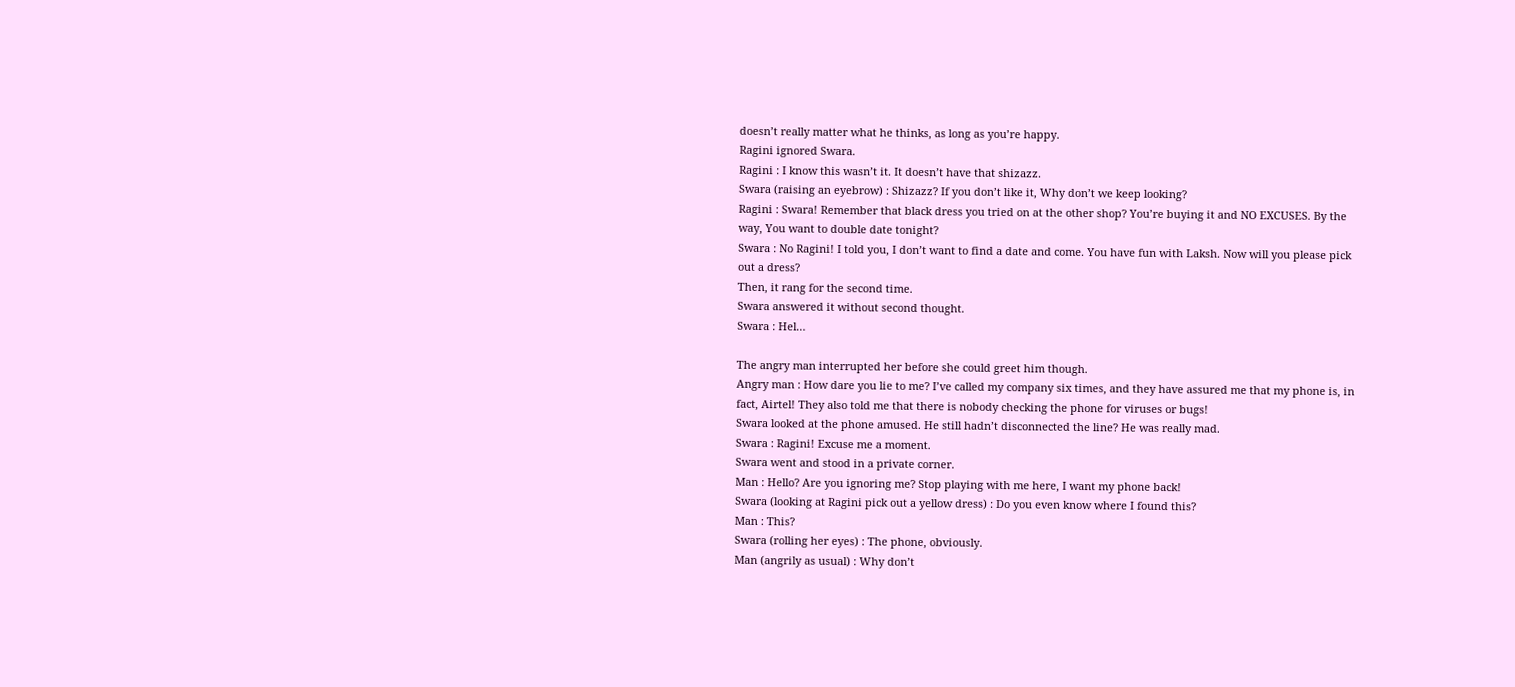doesn’t really matter what he thinks, as long as you’re happy.
Ragini ignored Swara.
Ragini : I know this wasn’t it. It doesn’t have that shizazz.
Swara (raising an eyebrow) : Shizazz? If you don’t like it, Why don’t we keep looking?
Ragini : Swara! Remember that black dress you tried on at the other shop? You’re buying it and NO EXCUSES. By the way, You want to double date tonight?
Swara : No Ragini! I told you, I don’t want to find a date and come. You have fun with Laksh. Now will you please pick out a dress?
Then, it rang for the second time.
Swara answered it without second thought.
Swara : Hel…

The angry man interrupted her before she could greet him though.
Angry man : How dare you lie to me? I’ve called my company six times, and they have assured me that my phone is, in fact, Airtel! They also told me that there is nobody checking the phone for viruses or bugs!
Swara looked at the phone amused. He still hadn’t disconnected the line? He was really mad.
Swara : Ragini! Excuse me a moment.
Swara went and stood in a private corner.
Man : Hello? Are you ignoring me? Stop playing with me here, I want my phone back!
Swara (looking at Ragini pick out a yellow dress) : Do you even know where I found this?
Man : This?
Swara (rolling her eyes) : The phone, obviously.
Man (angrily as usual) : Why don’t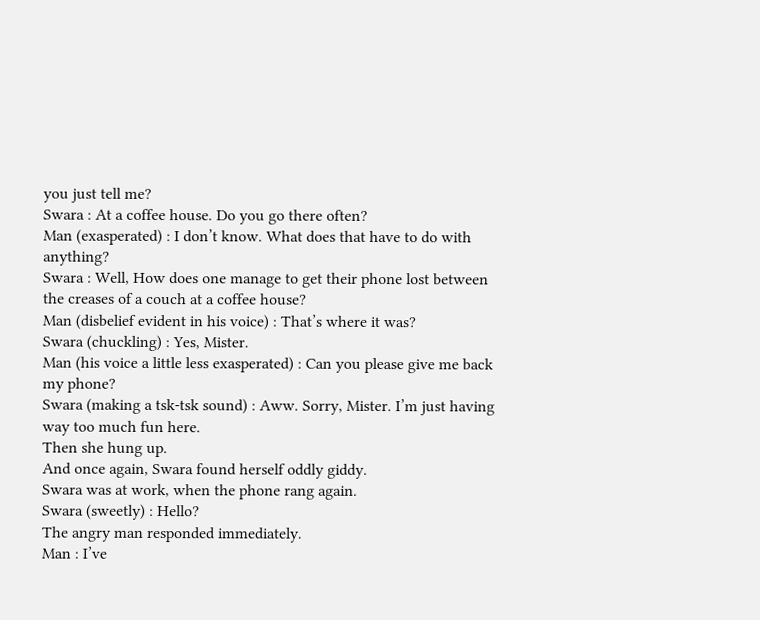you just tell me?
Swara : At a coffee house. Do you go there often?
Man (exasperated) : I don’t know. What does that have to do with anything?
Swara : Well, How does one manage to get their phone lost between the creases of a couch at a coffee house?
Man (disbelief evident in his voice) : That’s where it was?
Swara (chuckling) : Yes, Mister.
Man (his voice a little less exasperated) : Can you please give me back my phone?
Swara (making a tsk-tsk sound) : Aww. Sorry, Mister. I’m just having way too much fun here.
Then she hung up.
And once again, Swara found herself oddly giddy.
Swara was at work, when the phone rang again.
Swara (sweetly) : Hello?
The angry man responded immediately.
Man : I’ve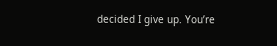decided I give up. You’re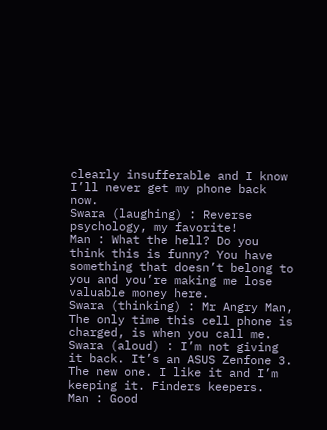clearly insufferable and I know I’ll never get my phone back now.
Swara (laughing) : Reverse psychology, my favorite!
Man : What the hell? Do you think this is funny? You have something that doesn’t belong to you and you’re making me lose valuable money here.
Swara (thinking) : Mr Angry Man, The only time this cell phone is charged, is when you call me.
Swara (aloud) : I’m not giving it back. It’s an ASUS Zenfone 3. The new one. I like it and I’m keeping it. Finders keepers.
Man : Good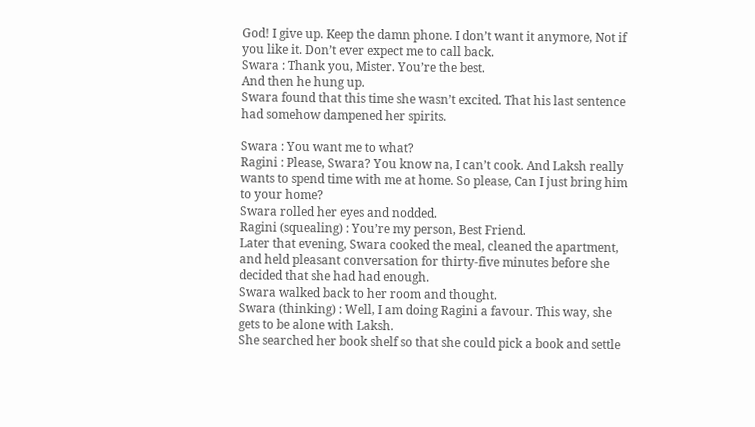God! I give up. Keep the damn phone. I don’t want it anymore, Not if you like it. Don’t ever expect me to call back.
Swara : Thank you, Mister. You’re the best.
And then he hung up.
Swara found that this time she wasn’t excited. That his last sentence had somehow dampened her spirits.

Swara : You want me to what?
Ragini : Please, Swara? You know na, I can’t cook. And Laksh really wants to spend time with me at home. So please, Can I just bring him to your home?
Swara rolled her eyes and nodded.
Ragini (squealing) : You’re my person, Best Friend.
Later that evening, Swara cooked the meal, cleaned the apartment, and held pleasant conversation for thirty-five minutes before she decided that she had had enough.
Swara walked back to her room and thought.
Swara (thinking) : Well, I am doing Ragini a favour. This way, she gets to be alone with Laksh.
She searched her book shelf so that she could pick a book and settle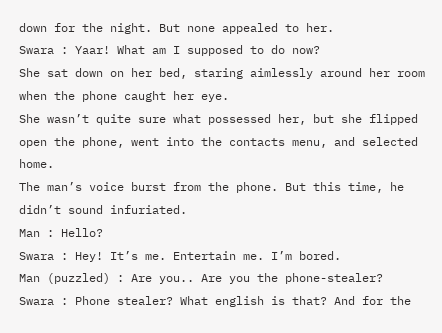down for the night. But none appealed to her.
Swara : Yaar! What am I supposed to do now?
She sat down on her bed, staring aimlessly around her room when the phone caught her eye.
She wasn’t quite sure what possessed her, but she flipped open the phone, went into the contacts menu, and selected home.
The man’s voice burst from the phone. But this time, he didn’t sound infuriated.
Man : Hello?
Swara : Hey! It’s me. Entertain me. I’m bored.
Man (puzzled) : Are you.. Are you the phone-stealer?
Swara : Phone stealer? What english is that? And for the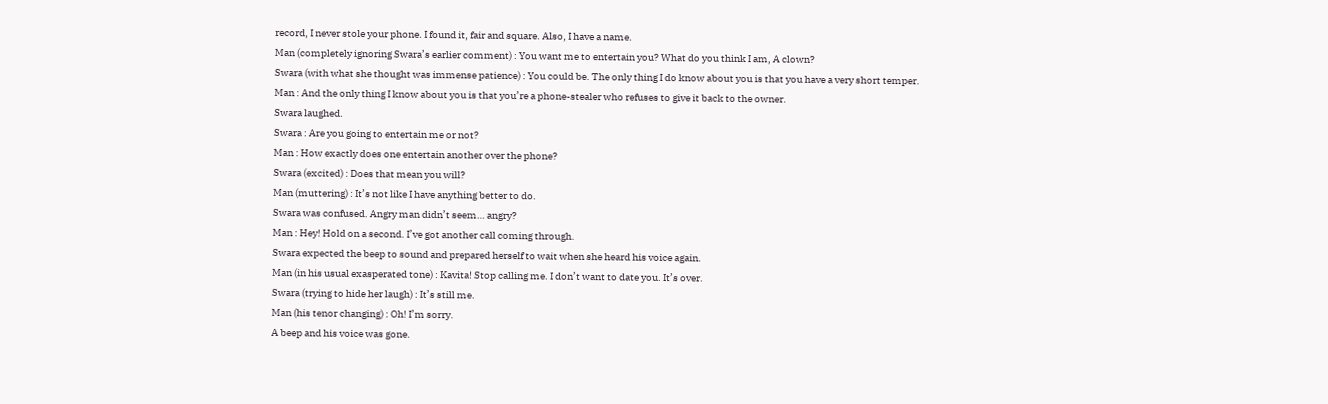record, I never stole your phone. I found it, fair and square. Also, I have a name.
Man (completely ignoring Swara’s earlier comment) : You want me to entertain you? What do you think I am, A clown?
Swara (with what she thought was immense patience) : You could be. The only thing I do know about you is that you have a very short temper.
Man : And the only thing I know about you is that you’re a phone-stealer who refuses to give it back to the owner.
Swara laughed.
Swara : Are you going to entertain me or not?
Man : How exactly does one entertain another over the phone?
Swara (excited) : Does that mean you will?
Man (muttering) : It’s not like I have anything better to do.
Swara was confused. Angry man didn’t seem… angry?
Man : Hey! Hold on a second. I’ve got another call coming through.
Swara expected the beep to sound and prepared herself to wait when she heard his voice again.
Man (in his usual exasperated tone) : Kavita! Stop calling me. I don’t want to date you. It’s over.
Swara (trying to hide her laugh) : It’s still me.
Man (his tenor changing) : Oh! I’m sorry.
A beep and his voice was gone.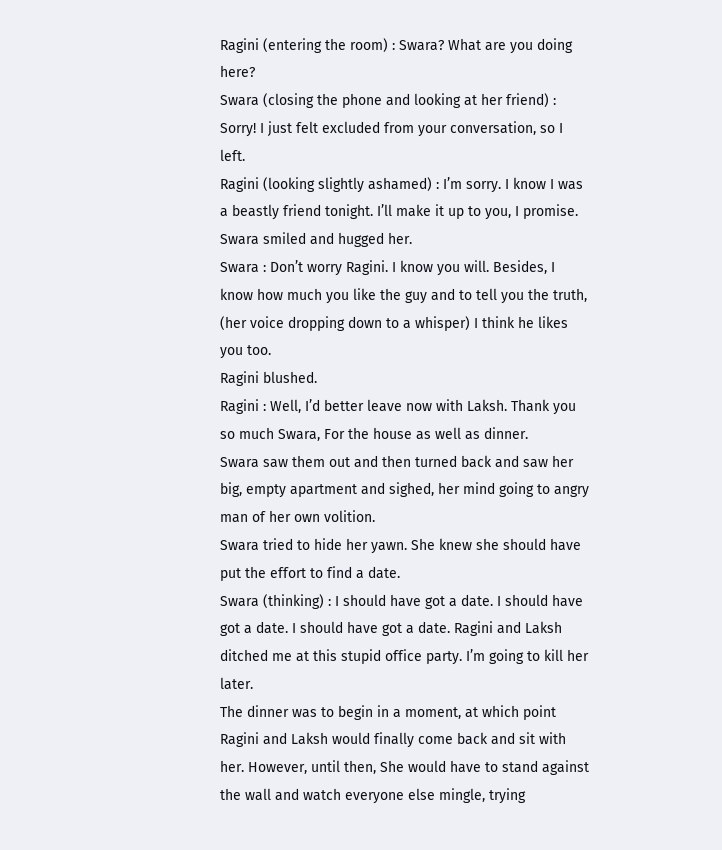Ragini (entering the room) : Swara? What are you doing here?
Swara (closing the phone and looking at her friend) : Sorry! I just felt excluded from your conversation, so I left.
Ragini (looking slightly ashamed) : I’m sorry. I know I was a beastly friend tonight. I’ll make it up to you, I promise.
Swara smiled and hugged her.
Swara : Don’t worry Ragini. I know you will. Besides, I know how much you like the guy and to tell you the truth, (her voice dropping down to a whisper) I think he likes you too.
Ragini blushed.
Ragini : Well, I’d better leave now with Laksh. Thank you so much Swara, For the house as well as dinner.
Swara saw them out and then turned back and saw her big, empty apartment and sighed, her mind going to angry man of her own volition.
Swara tried to hide her yawn. She knew she should have put the effort to find a date.
Swara (thinking) : I should have got a date. I should have got a date. I should have got a date. Ragini and Laksh ditched me at this stupid office party. I’m going to kill her later.
The dinner was to begin in a moment, at which point Ragini and Laksh would finally come back and sit with her. However, until then, She would have to stand against the wall and watch everyone else mingle, trying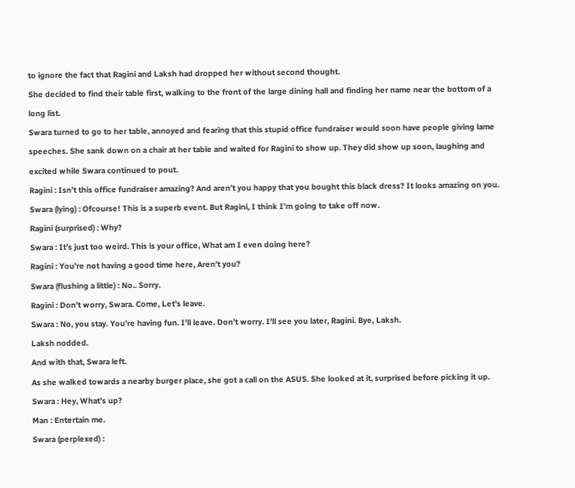to ignore the fact that Ragini and Laksh had dropped her without second thought.
She decided to find their table first, walking to the front of the large dining hall and finding her name near the bottom of a long list.
Swara turned to go to her table, annoyed and fearing that this stupid office fundraiser would soon have people giving lame speeches. She sank down on a chair at her table and waited for Ragini to show up. They did show up soon, laughing and excited while Swara continued to pout.
Ragini : Isn’t this office fundraiser amazing? And aren’t you happy that you bought this black dress? It looks amazing on you.
Swara (lying) : Ofcourse! This is a superb event. But Ragini, I think I’m going to take off now.
Ragini (surprised) : Why?
Swara : It’s just too weird. This is your office, What am I even doing here?
Ragini : You’re not having a good time here, Aren’t you?
Swara (flushing a little) : No.. Sorry.
Ragini : Don’t worry, Swara. Come, Let’s leave.
Swara : No, you stay. You’re having fun. I’ll leave. Don’t worry. I’ll see you later, Ragini. Bye, Laksh.
Laksh nodded.
And with that, Swara left.
As she walked towards a nearby burger place, she got a call on the ASUS. She looked at it, surprised before picking it up.
Swara : Hey, What’s up?
Man : Entertain me.
Swara (perplexed) :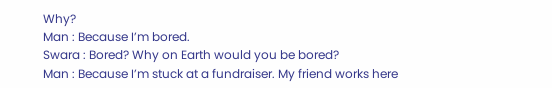Why?
Man : Because I’m bored.
Swara : Bored? Why on Earth would you be bored?
Man : Because I’m stuck at a fundraiser. My friend works here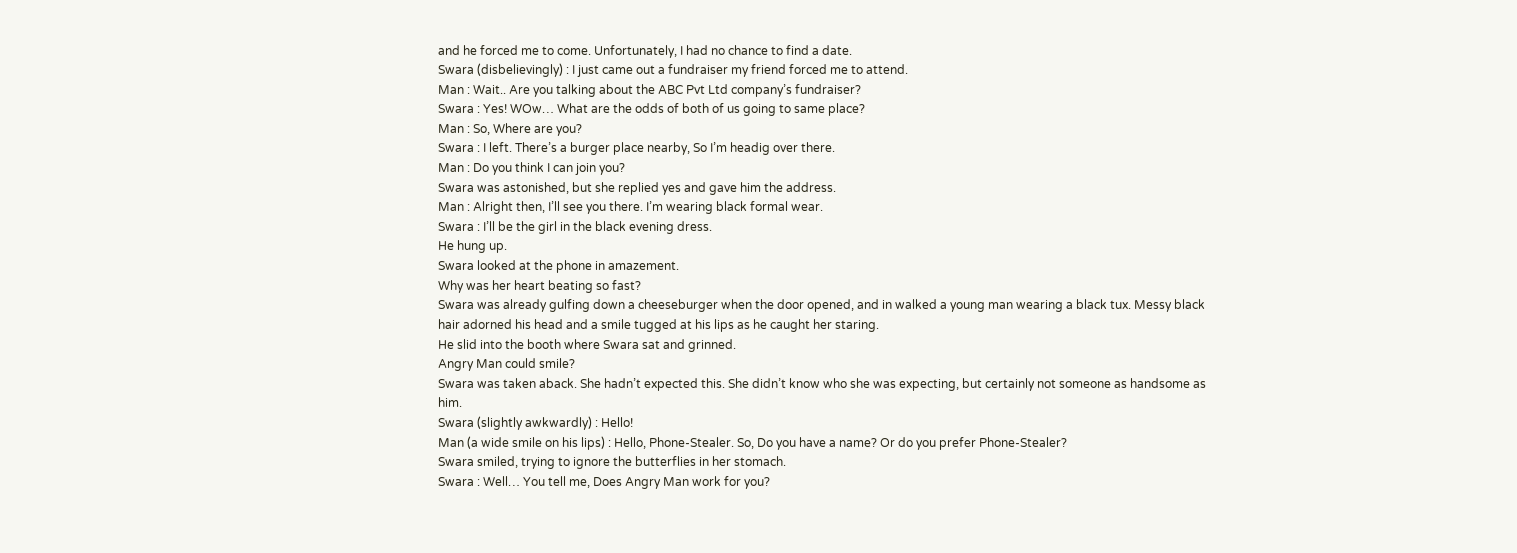and he forced me to come. Unfortunately, I had no chance to find a date.
Swara (disbelievingly) : I just came out a fundraiser my friend forced me to attend.
Man : Wait.. Are you talking about the ABC Pvt Ltd company’s fundraiser?
Swara : Yes! WOw… What are the odds of both of us going to same place?
Man : So, Where are you?
Swara : I left. There’s a burger place nearby, So I’m headig over there.
Man : Do you think I can join you?
Swara was astonished, but she replied yes and gave him the address.
Man : Alright then, I’ll see you there. I’m wearing black formal wear.
Swara : I’ll be the girl in the black evening dress.
He hung up.
Swara looked at the phone in amazement.
Why was her heart beating so fast?
Swara was already gulfing down a cheeseburger when the door opened, and in walked a young man wearing a black tux. Messy black hair adorned his head and a smile tugged at his lips as he caught her staring.
He slid into the booth where Swara sat and grinned.
Angry Man could smile?
Swara was taken aback. She hadn’t expected this. She didn’t know who she was expecting, but certainly not someone as handsome as him.
Swara (slightly awkwardly) : Hello!
Man (a wide smile on his lips) : Hello, Phone-Stealer. So, Do you have a name? Or do you prefer Phone-Stealer?
Swara smiled, trying to ignore the butterflies in her stomach.
Swara : Well… You tell me, Does Angry Man work for you?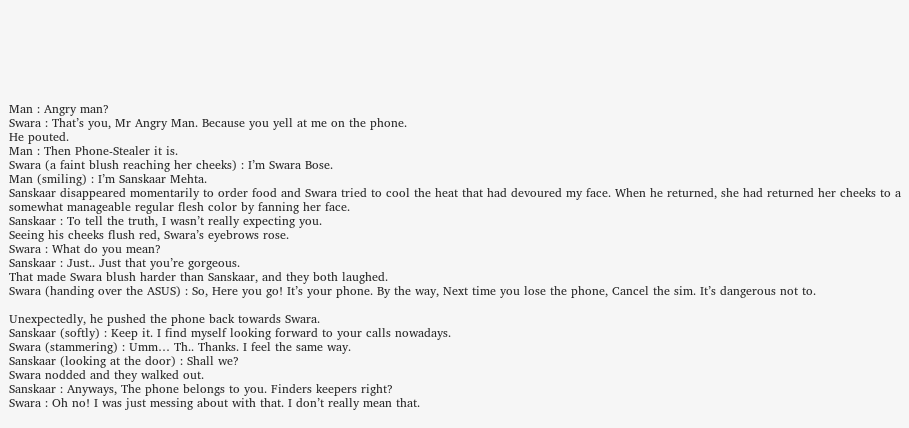Man : Angry man?
Swara : That’s you, Mr Angry Man. Because you yell at me on the phone.
He pouted.
Man : Then Phone-Stealer it is.
Swara (a faint blush reaching her cheeks) : I’m Swara Bose.
Man (smiling) : I’m Sanskaar Mehta.
Sanskaar disappeared momentarily to order food and Swara tried to cool the heat that had devoured my face. When he returned, she had returned her cheeks to a somewhat manageable regular flesh color by fanning her face.
Sanskaar : To tell the truth, I wasn’t really expecting you.
Seeing his cheeks flush red, Swara’s eyebrows rose.
Swara : What do you mean?
Sanskaar : Just.. Just that you’re gorgeous.
That made Swara blush harder than Sanskaar, and they both laughed.
Swara (handing over the ASUS) : So, Here you go! It’s your phone. By the way, Next time you lose the phone, Cancel the sim. It’s dangerous not to.

Unexpectedly, he pushed the phone back towards Swara.
Sanskaar (softly) : Keep it. I find myself looking forward to your calls nowadays.
Swara (stammering) : Umm… Th.. Thanks. I feel the same way.
Sanskaar (looking at the door) : Shall we?
Swara nodded and they walked out.
Sanskaar : Anyways, The phone belongs to you. Finders keepers right?
Swara : Oh no! I was just messing about with that. I don’t really mean that.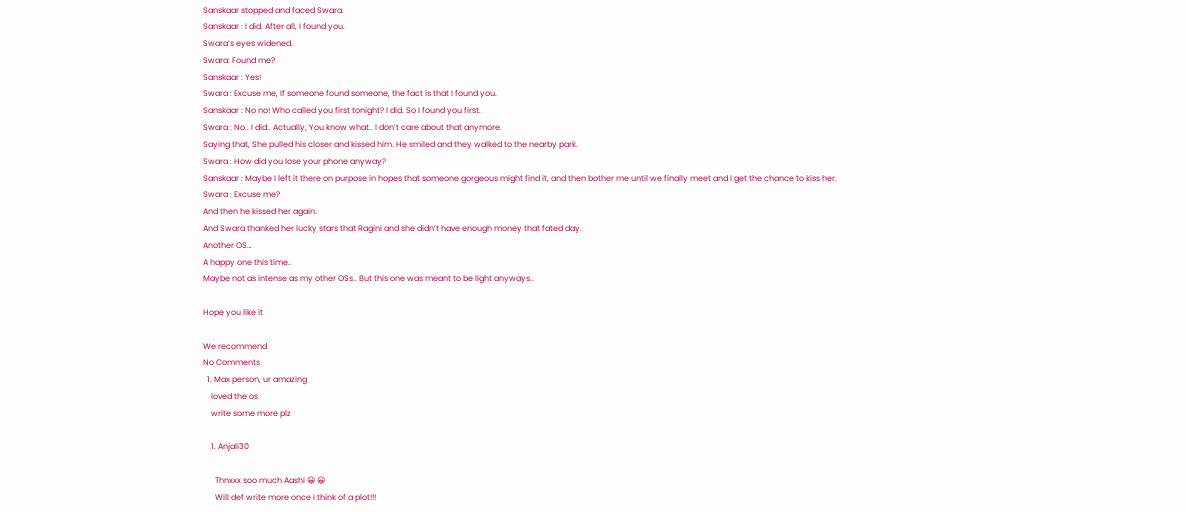Sanskaar stopped and faced Swara.
Sanskaar : I did. After all, I found you.
Swara’s eyes widened.
Swara: Found me?
Sanskaar : Yes!
Swara : Excuse me, If someone found someone, the fact is that I found you.
Sanskaar : No no! Who called you first tonight? I did. So I found you first.
Swara : No.. I did.. Actually, You know what.. I don’t care about that anymore.
Saying that, She pulled his closer and kissed him. He smiled and they walked to the nearby park.
Swara : How did you lose your phone anyway?
Sanskaar : Maybe I left it there on purpose in hopes that someone gorgeous might find it, and then bother me until we finally meet and I get the chance to kiss her.
Swara : Excuse me?
And then he kissed her again.
And Swara thanked her lucky stars that Ragini and she didn’t have enough money that fated day.
Another OS…
A happy one this time..
Maybe not as intense as my other OSs.. But this one was meant to be light anyways..

Hope you like it

We recommend
No Comments
  1. Max person, ur amazing
    loved the os
    write some more plz

    1. Anjali30

      Thnxxx soo much Aashi 😀 😀
      Will def write more once I think of a plot!!!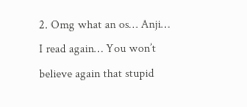2. Omg what an os… Anji… I read again… You won’t believe again that stupid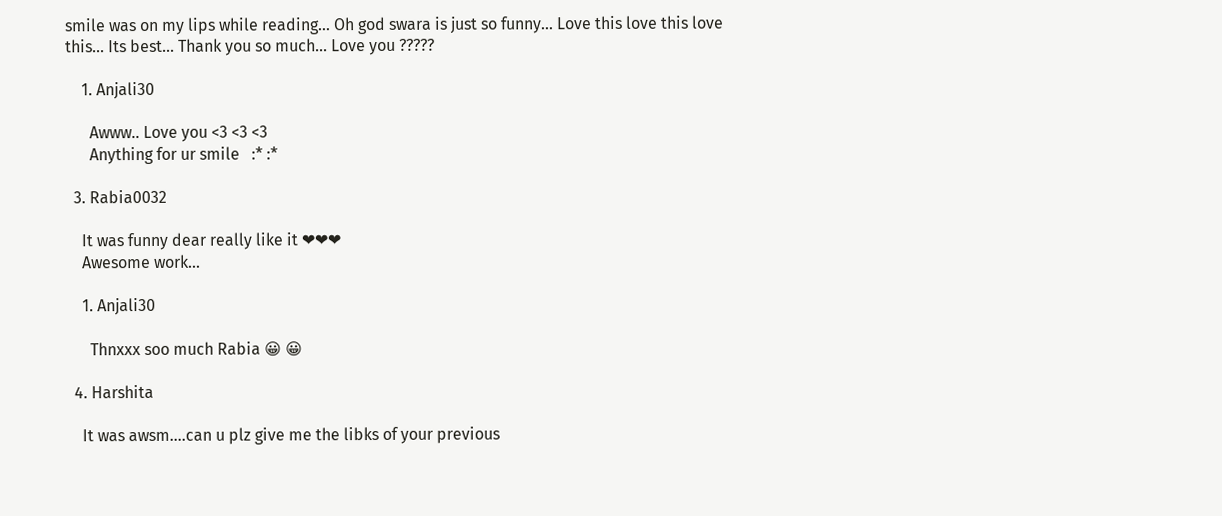smile was on my lips while reading… Oh god swara is just so funny… Love this love this love this… Its best… Thank you so much… Love you ?????

    1. Anjali30

      Awww.. Love you <3 <3 <3
      Anything for ur smile   :* :*

  3. Rabia0032

    It was funny dear really like it ❤❤❤
    Awesome work…

    1. Anjali30

      Thnxxx soo much Rabia 😀 😀

  4. Harshita

    It was awsm….can u plz give me the libks of your previous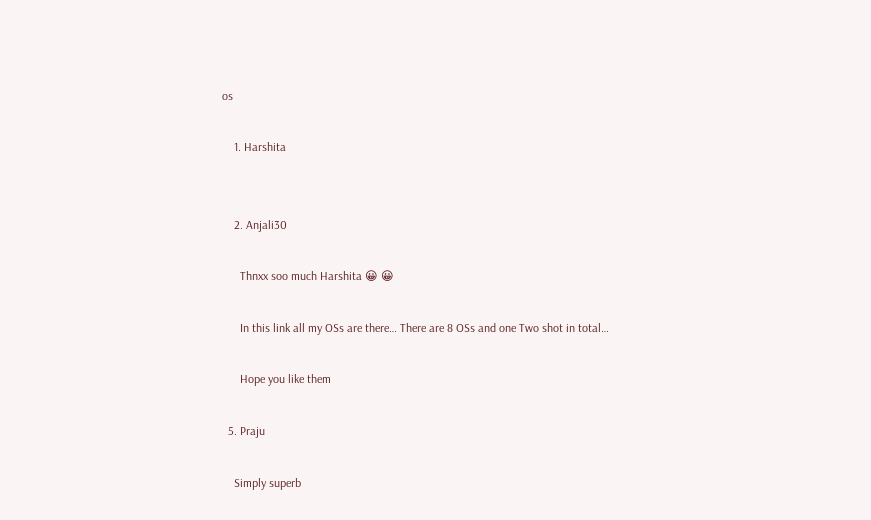os

    1. Harshita


    2. Anjali30

      Thnxx soo much Harshita 😀 😀

      In this link all my OSs are there… There are 8 OSs and one Two shot in total…

      Hope you like them

  5. Praju

    Simply superb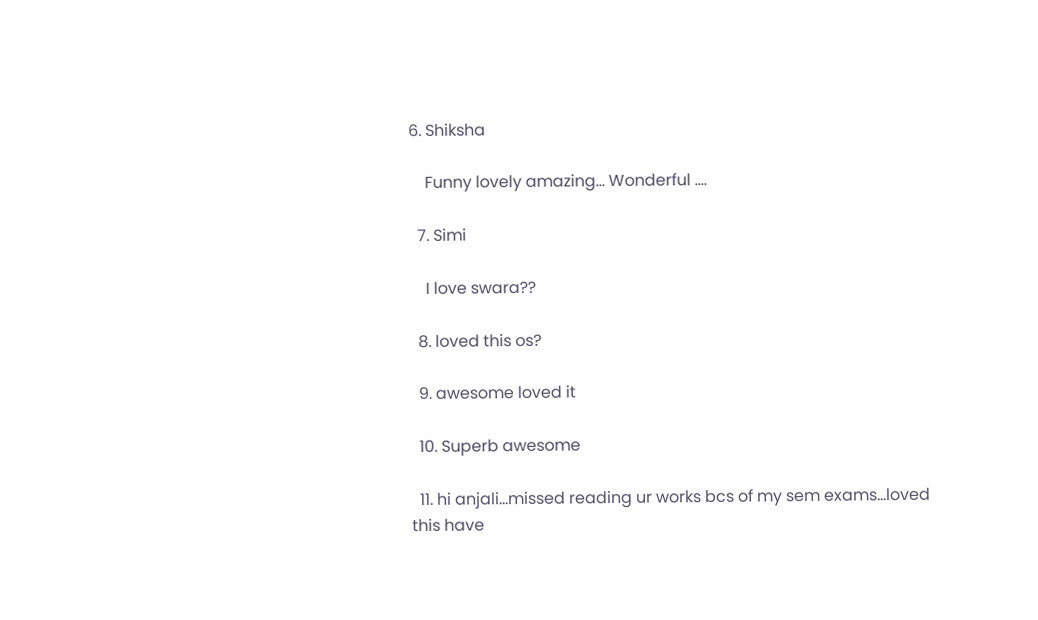6. Shiksha

    Funny lovely amazing… Wonderful ….

  7. Simi

    I love swara??

  8. loved this os?

  9. awesome loved it

  10. Superb awesome

  11. hi anjali…missed reading ur works bcs of my sem exams…loved this have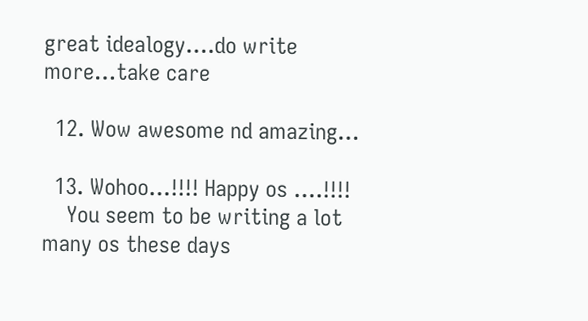great idealogy….do write more…take care

  12. Wow awesome nd amazing…

  13. Wohoo…!!!! Happy os ….!!!!
    You seem to be writing a lot many os these days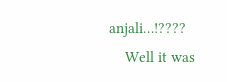anjali…!????
    Well it was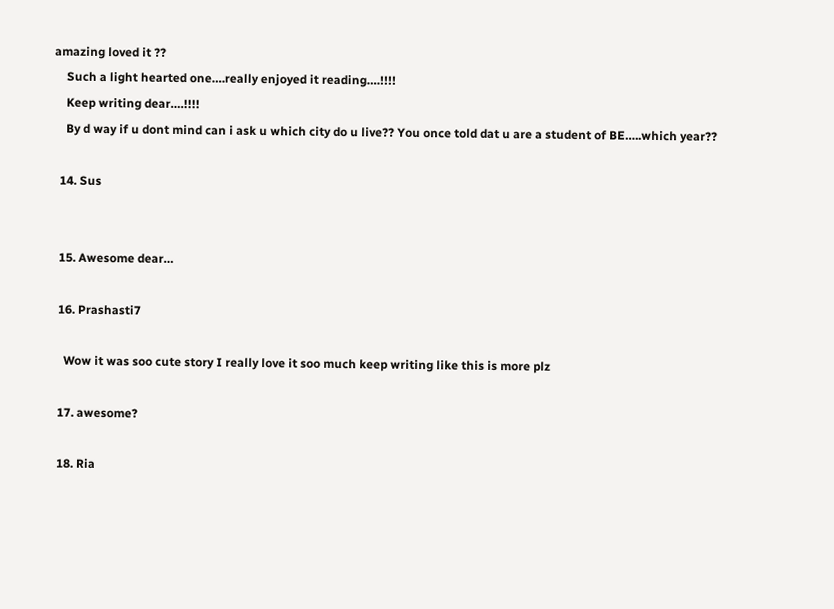amazing loved it ??
    Such a light hearted one….really enjoyed it reading….!!!!
    Keep writing dear….!!!!
    By d way if u dont mind can i ask u which city do u live?? You once told dat u are a student of BE…..which year??

  14. Sus


  15. Awesome dear…

  16. Prashasti7

    Wow it was soo cute story I really love it soo much keep writing like this is more plz

  17. awesome?

  18. Ria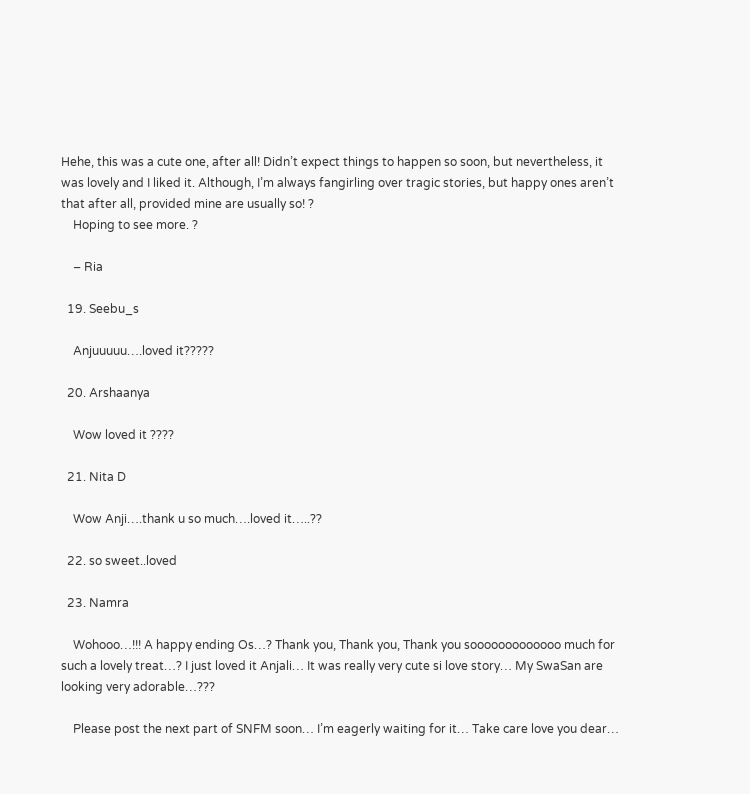Hehe, this was a cute one, after all! Didn’t expect things to happen so soon, but nevertheless, it was lovely and I liked it. Although, I’m always fangirling over tragic stories, but happy ones aren’t that after all, provided mine are usually so! ?
    Hoping to see more. ?

    – Ria

  19. Seebu_s

    Anjuuuuu….loved it?????

  20. Arshaanya

    Wow loved it ????

  21. Nita D

    Wow Anji….thank u so much….loved it…..??

  22. so sweet..loved

  23. Namra

    Wohooo…!!! A happy ending Os…? Thank you, Thank you, Thank you sooooooooooooo much for such a lovely treat…? I just loved it Anjali… It was really very cute si love story… My SwaSan are looking very adorable…???

    Please post the next part of SNFM soon… I’m eagerly waiting for it… Take care love you dear…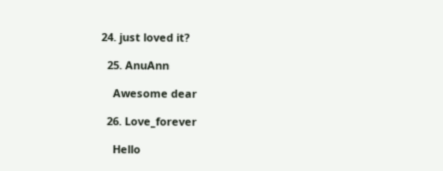24. just loved it?

  25. AnuAnn

    Awesome dear

  26. Love_forever

    Hello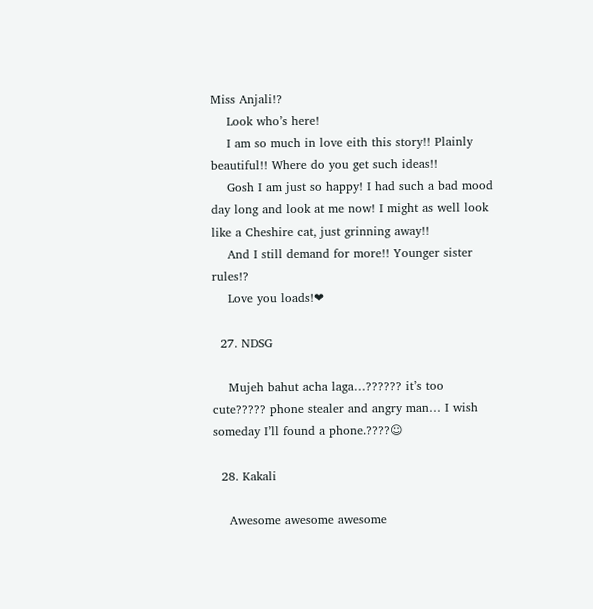Miss Anjali!?
    Look who’s here!
    I am so much in love eith this story!! Plainly beautiful!! Where do you get such ideas!!
    Gosh I am just so happy! I had such a bad mood day long and look at me now! I might as well look like a Cheshire cat, just grinning away!!
    And I still demand for more!! Younger sister rules!?
    Love you loads!❤

  27. NDSG

    Mujeh bahut acha laga…?????? it’s too cute????? phone stealer and angry man… I wish someday I’ll found a phone.????☺

  28. Kakali

    Awesome awesome awesome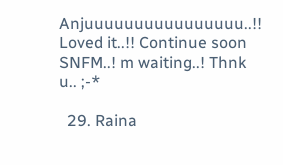Anjuuuuuuuuuuuuuuuu..!! Loved it..!! Continue soon SNFM..! m waiting..! Thnk u.. ;-*

  29. Raina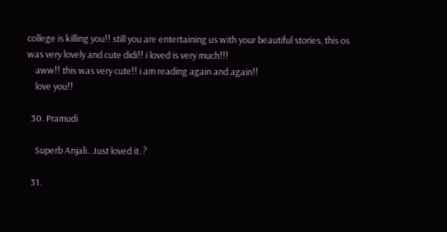college is killing you!! still you are entertaining us with your beautiful stories, this os was very lovely and cute didi!! i loved is very much!!!
    aww!! this was very cute!! i am reading again and again!!
    love you!!

  30. Pramudi

    Superb Anjali.. Just loved it. ?

  31.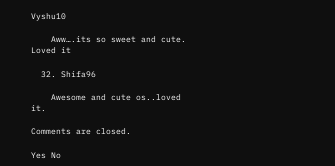Vyshu10

    Aww….its so sweet and cute. Loved it

  32. Shifa96

    Awesome and cute os..loved it.

Comments are closed.

Yes No